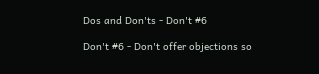Dos and Don'ts - Don't #6

Don't #6 - Don't offer objections so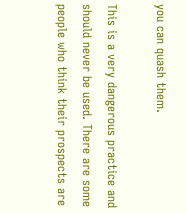you can quash them.

This is a very dangerous practice and should never be used. There are some people who think their prospects are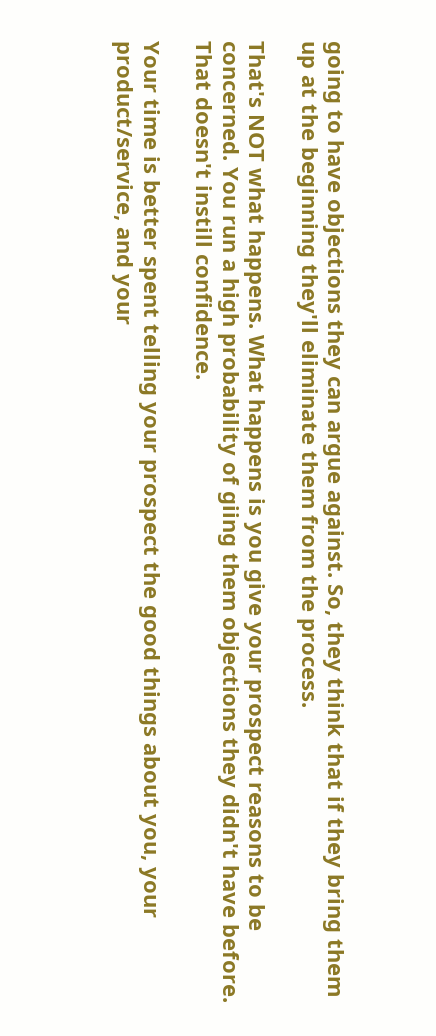going to have objections they can argue against. So, they think that if they bring them up at the beginning they'll eliminate them from the process.

That's NOT what happens. What happens is you give your prospect reasons to be concerned. You run a high probability of giing them objections they didn't have before. That doesn't instill confidence.

Your time is better spent telling your prospect the good things about you, your product/service, and your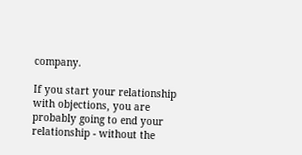company.

If you start your relationship with objections, you are probably going to end your relationship - without the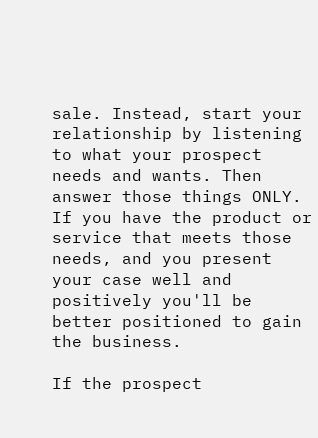sale. Instead, start your relationship by listening to what your prospect needs and wants. Then answer those things ONLY. If you have the product or service that meets those needs, and you present your case well and positively you'll be better positioned to gain the business.

If the prospect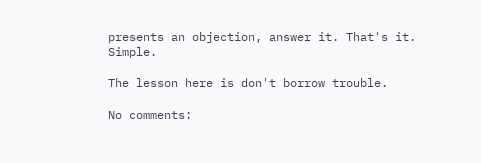presents an objection, answer it. That's it. Simple.

The lesson here is don't borrow trouble.

No comments: